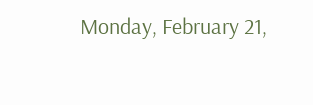Monday, February 21,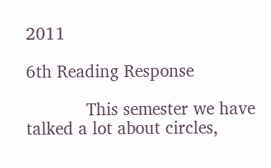2011

6th Reading Response

            This semester we have talked a lot about circles,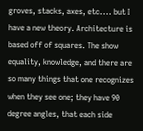groves, stacks, axes, etc.... but I have a new theory. Architecture is based off of squares. The show equality, knowledge, and there are so many things that one recognizes when they see one; they have 90 degree angles, that each side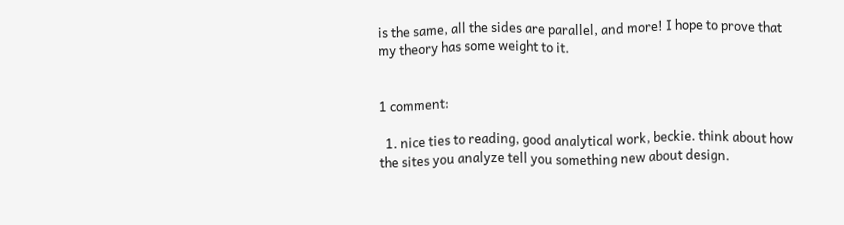is the same, all the sides are parallel, and more! I hope to prove that my theory has some weight to it.


1 comment:

  1. nice ties to reading, good analytical work, beckie. think about how the sites you analyze tell you something new about design.